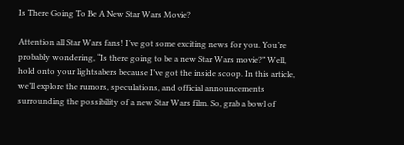Is There Going To Be A New Star Wars Movie?

Attention all Star Wars fans! I’ve got some exciting news for you. You’re probably wondering, “Is there going to be a new Star Wars movie?” Well, hold onto your lightsabers because I’ve got the inside scoop. In this article, we’ll explore the rumors, speculations, and official announcements surrounding the possibility of a new Star Wars film. So, grab a bowl of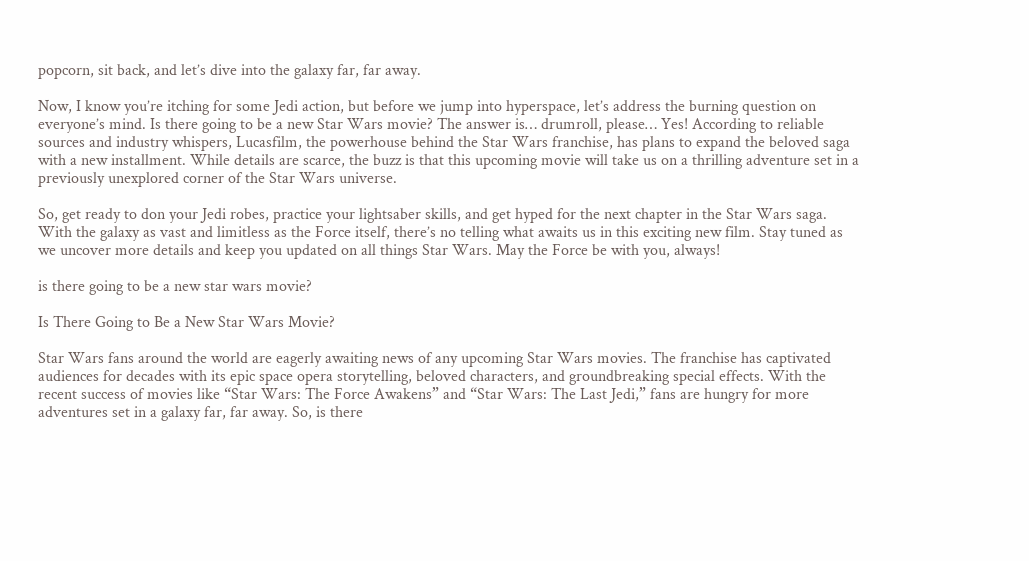popcorn, sit back, and let’s dive into the galaxy far, far away.

Now, I know you’re itching for some Jedi action, but before we jump into hyperspace, let’s address the burning question on everyone’s mind. Is there going to be a new Star Wars movie? The answer is… drumroll, please… Yes! According to reliable sources and industry whispers, Lucasfilm, the powerhouse behind the Star Wars franchise, has plans to expand the beloved saga with a new installment. While details are scarce, the buzz is that this upcoming movie will take us on a thrilling adventure set in a previously unexplored corner of the Star Wars universe.

So, get ready to don your Jedi robes, practice your lightsaber skills, and get hyped for the next chapter in the Star Wars saga. With the galaxy as vast and limitless as the Force itself, there’s no telling what awaits us in this exciting new film. Stay tuned as we uncover more details and keep you updated on all things Star Wars. May the Force be with you, always!

is there going to be a new star wars movie?

Is There Going to Be a New Star Wars Movie?

Star Wars fans around the world are eagerly awaiting news of any upcoming Star Wars movies. The franchise has captivated audiences for decades with its epic space opera storytelling, beloved characters, and groundbreaking special effects. With the recent success of movies like “Star Wars: The Force Awakens” and “Star Wars: The Last Jedi,” fans are hungry for more adventures set in a galaxy far, far away. So, is there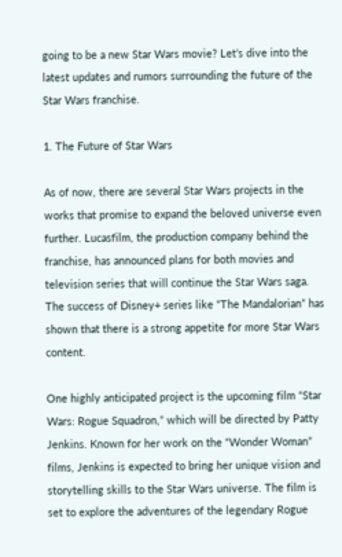going to be a new Star Wars movie? Let’s dive into the latest updates and rumors surrounding the future of the Star Wars franchise.

1. The Future of Star Wars

As of now, there are several Star Wars projects in the works that promise to expand the beloved universe even further. Lucasfilm, the production company behind the franchise, has announced plans for both movies and television series that will continue the Star Wars saga. The success of Disney+ series like “The Mandalorian” has shown that there is a strong appetite for more Star Wars content.

One highly anticipated project is the upcoming film “Star Wars: Rogue Squadron,” which will be directed by Patty Jenkins. Known for her work on the “Wonder Woman” films, Jenkins is expected to bring her unique vision and storytelling skills to the Star Wars universe. The film is set to explore the adventures of the legendary Rogue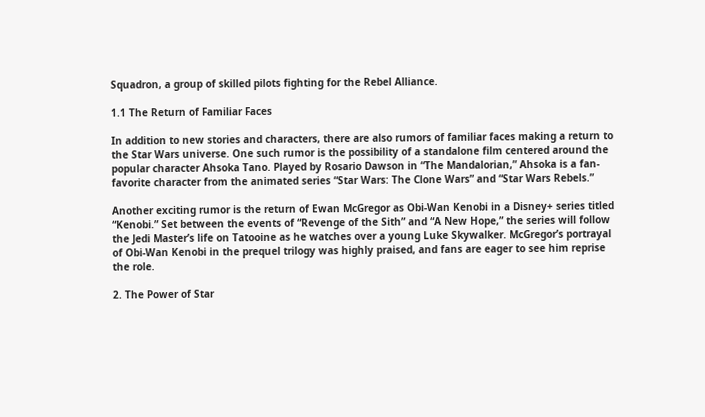Squadron, a group of skilled pilots fighting for the Rebel Alliance.

1.1 The Return of Familiar Faces

In addition to new stories and characters, there are also rumors of familiar faces making a return to the Star Wars universe. One such rumor is the possibility of a standalone film centered around the popular character Ahsoka Tano. Played by Rosario Dawson in “The Mandalorian,” Ahsoka is a fan-favorite character from the animated series “Star Wars: The Clone Wars” and “Star Wars Rebels.”

Another exciting rumor is the return of Ewan McGregor as Obi-Wan Kenobi in a Disney+ series titled “Kenobi.” Set between the events of “Revenge of the Sith” and “A New Hope,” the series will follow the Jedi Master’s life on Tatooine as he watches over a young Luke Skywalker. McGregor’s portrayal of Obi-Wan Kenobi in the prequel trilogy was highly praised, and fans are eager to see him reprise the role.

2. The Power of Star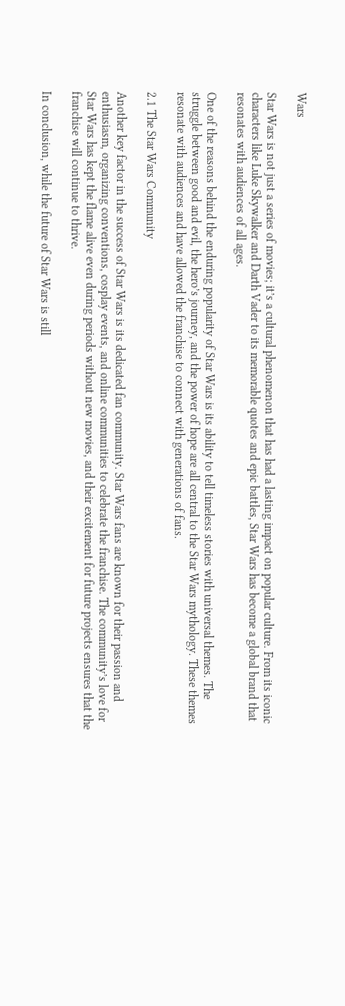Wars

Star Wars is not just a series of movies; it’s a cultural phenomenon that has had a lasting impact on popular culture. From its iconic characters like Luke Skywalker and Darth Vader to its memorable quotes and epic battles, Star Wars has become a global brand that resonates with audiences of all ages.

One of the reasons behind the enduring popularity of Star Wars is its ability to tell timeless stories with universal themes. The struggle between good and evil, the hero’s journey, and the power of hope are all central to the Star Wars mythology. These themes resonate with audiences and have allowed the franchise to connect with generations of fans.

2.1 The Star Wars Community

Another key factor in the success of Star Wars is its dedicated fan community. Star Wars fans are known for their passion and enthusiasm, organizing conventions, cosplay events, and online communities to celebrate the franchise. The community’s love for Star Wars has kept the flame alive even during periods without new movies, and their excitement for future projects ensures that the franchise will continue to thrive.

In conclusion, while the future of Star Wars is still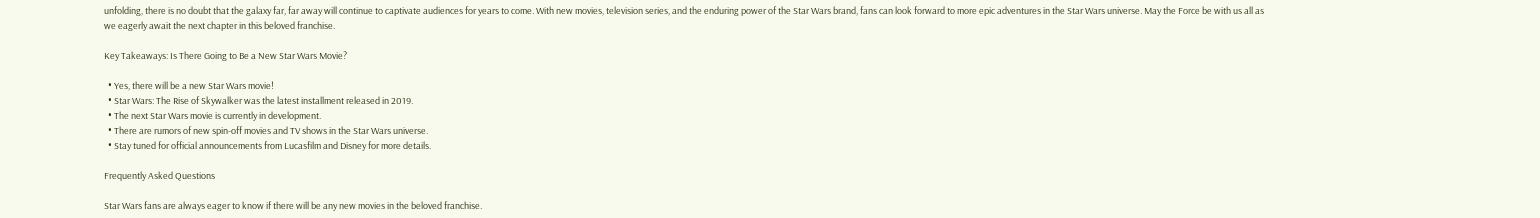unfolding, there is no doubt that the galaxy far, far away will continue to captivate audiences for years to come. With new movies, television series, and the enduring power of the Star Wars brand, fans can look forward to more epic adventures in the Star Wars universe. May the Force be with us all as we eagerly await the next chapter in this beloved franchise.

Key Takeaways: Is There Going to Be a New Star Wars Movie?

  • Yes, there will be a new Star Wars movie!
  • Star Wars: The Rise of Skywalker was the latest installment released in 2019.
  • The next Star Wars movie is currently in development.
  • There are rumors of new spin-off movies and TV shows in the Star Wars universe.
  • Stay tuned for official announcements from Lucasfilm and Disney for more details.

Frequently Asked Questions

Star Wars fans are always eager to know if there will be any new movies in the beloved franchise.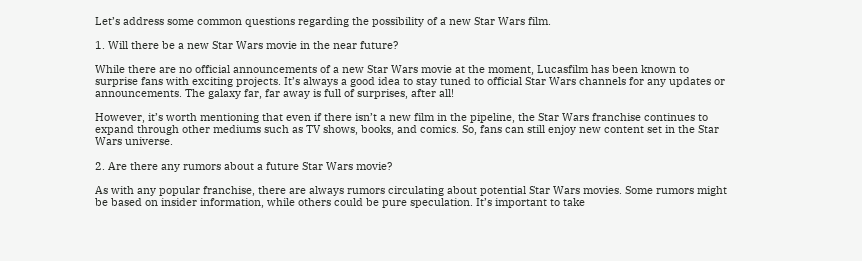Let’s address some common questions regarding the possibility of a new Star Wars film.

1. Will there be a new Star Wars movie in the near future?

While there are no official announcements of a new Star Wars movie at the moment, Lucasfilm has been known to surprise fans with exciting projects. It’s always a good idea to stay tuned to official Star Wars channels for any updates or announcements. The galaxy far, far away is full of surprises, after all!

However, it’s worth mentioning that even if there isn’t a new film in the pipeline, the Star Wars franchise continues to expand through other mediums such as TV shows, books, and comics. So, fans can still enjoy new content set in the Star Wars universe.

2. Are there any rumors about a future Star Wars movie?

As with any popular franchise, there are always rumors circulating about potential Star Wars movies. Some rumors might be based on insider information, while others could be pure speculation. It’s important to take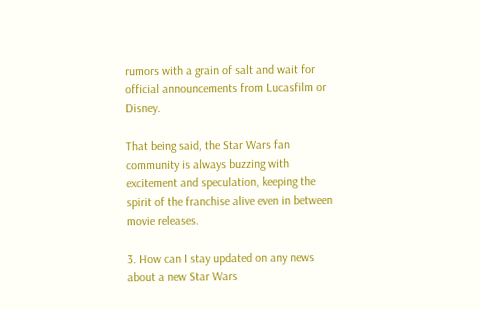rumors with a grain of salt and wait for official announcements from Lucasfilm or Disney.

That being said, the Star Wars fan community is always buzzing with excitement and speculation, keeping the spirit of the franchise alive even in between movie releases.

3. How can I stay updated on any news about a new Star Wars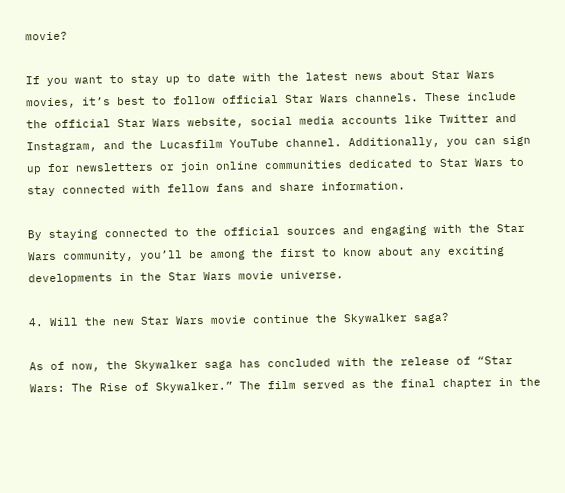movie?

If you want to stay up to date with the latest news about Star Wars movies, it’s best to follow official Star Wars channels. These include the official Star Wars website, social media accounts like Twitter and Instagram, and the Lucasfilm YouTube channel. Additionally, you can sign up for newsletters or join online communities dedicated to Star Wars to stay connected with fellow fans and share information.

By staying connected to the official sources and engaging with the Star Wars community, you’ll be among the first to know about any exciting developments in the Star Wars movie universe.

4. Will the new Star Wars movie continue the Skywalker saga?

As of now, the Skywalker saga has concluded with the release of “Star Wars: The Rise of Skywalker.” The film served as the final chapter in the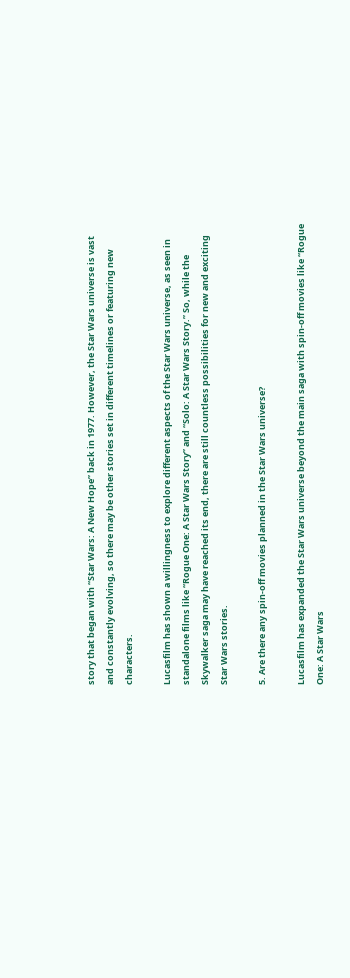story that began with “Star Wars: A New Hope” back in 1977. However, the Star Wars universe is vast and constantly evolving, so there may be other stories set in different timelines or featuring new characters.

Lucasfilm has shown a willingness to explore different aspects of the Star Wars universe, as seen in standalone films like “Rogue One: A Star Wars Story” and “Solo: A Star Wars Story.” So, while the Skywalker saga may have reached its end, there are still countless possibilities for new and exciting Star Wars stories.

5. Are there any spin-off movies planned in the Star Wars universe?

Lucasfilm has expanded the Star Wars universe beyond the main saga with spin-off movies like “Rogue One: A Star Wars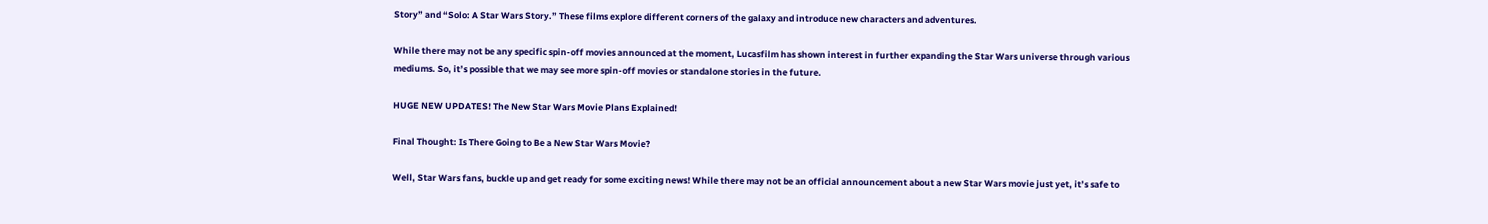Story” and “Solo: A Star Wars Story.” These films explore different corners of the galaxy and introduce new characters and adventures.

While there may not be any specific spin-off movies announced at the moment, Lucasfilm has shown interest in further expanding the Star Wars universe through various mediums. So, it’s possible that we may see more spin-off movies or standalone stories in the future.

HUGE NEW UPDATES! The New Star Wars Movie Plans Explained!

Final Thought: Is There Going to Be a New Star Wars Movie?

Well, Star Wars fans, buckle up and get ready for some exciting news! While there may not be an official announcement about a new Star Wars movie just yet, it’s safe to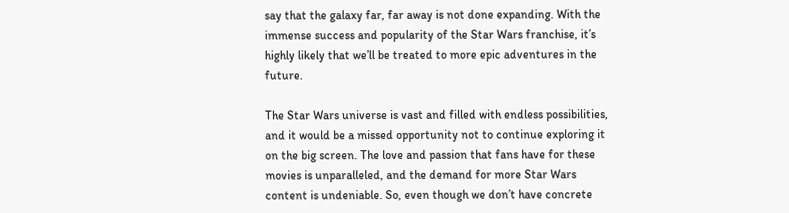say that the galaxy far, far away is not done expanding. With the immense success and popularity of the Star Wars franchise, it’s highly likely that we’ll be treated to more epic adventures in the future.

The Star Wars universe is vast and filled with endless possibilities, and it would be a missed opportunity not to continue exploring it on the big screen. The love and passion that fans have for these movies is unparalleled, and the demand for more Star Wars content is undeniable. So, even though we don’t have concrete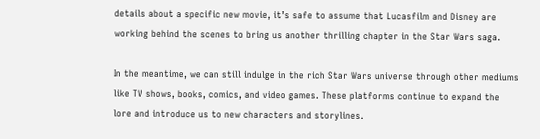details about a specific new movie, it’s safe to assume that Lucasfilm and Disney are working behind the scenes to bring us another thrilling chapter in the Star Wars saga.

In the meantime, we can still indulge in the rich Star Wars universe through other mediums like TV shows, books, comics, and video games. These platforms continue to expand the lore and introduce us to new characters and storylines.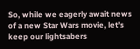So, while we eagerly await news of a new Star Wars movie, let’s keep our lightsabers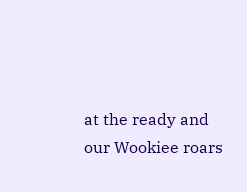at the ready and our Wookiee roars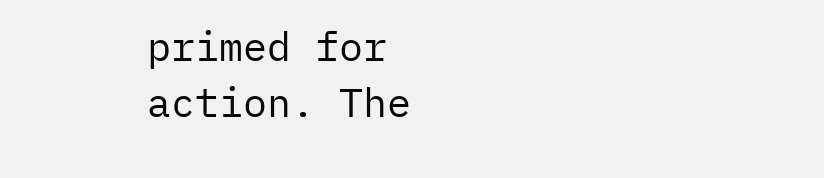primed for action. The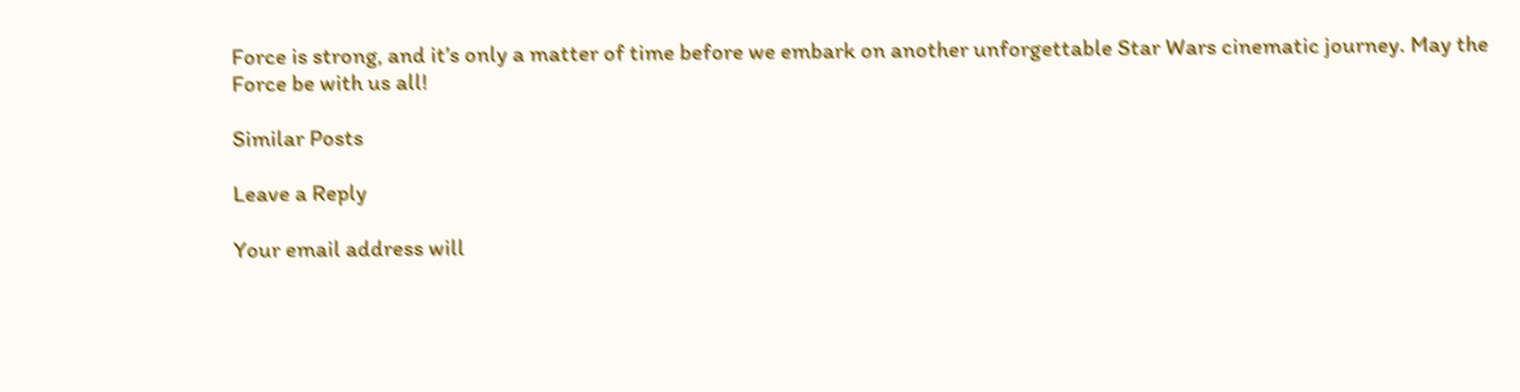Force is strong, and it’s only a matter of time before we embark on another unforgettable Star Wars cinematic journey. May the Force be with us all!

Similar Posts

Leave a Reply

Your email address will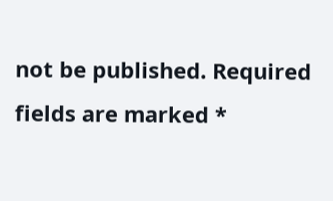not be published. Required fields are marked *